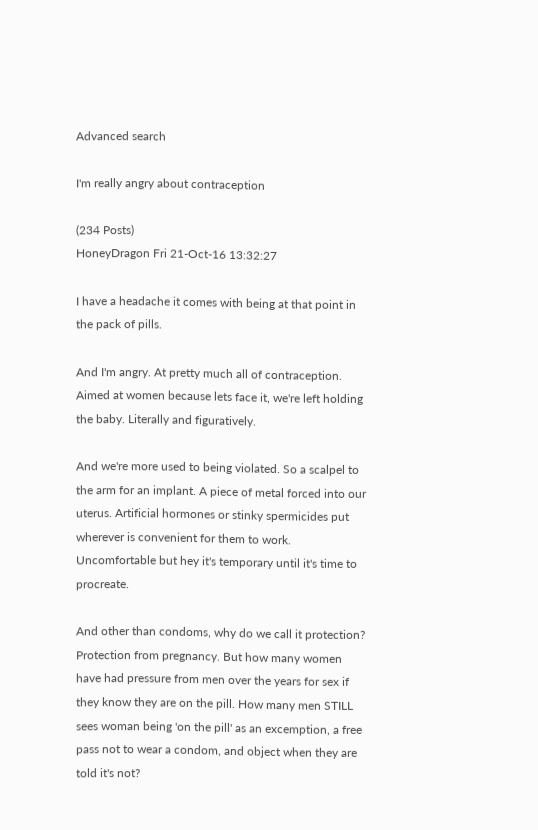Advanced search

I'm really angry about contraception

(234 Posts)
HoneyDragon Fri 21-Oct-16 13:32:27

I have a headache it comes with being at that point in the pack of pills.

And I'm angry. At pretty much all of contraception. Aimed at women because lets face it, we're left holding the baby. Literally and figuratively.

And we're more used to being violated. So a scalpel to the arm for an implant. A piece of metal forced into our uterus. Artificial hormones or stinky spermicides put wherever is convenient for them to work. Uncomfortable but hey it's temporary until it's time to procreate.

And other than condoms, why do we call it protection? Protection from pregnancy. But how many women have had pressure from men over the years for sex if they know they are on the pill. How many men STILL sees woman being 'on the pill' as an excemption, a free pass not to wear a condom, and object when they are told it's not?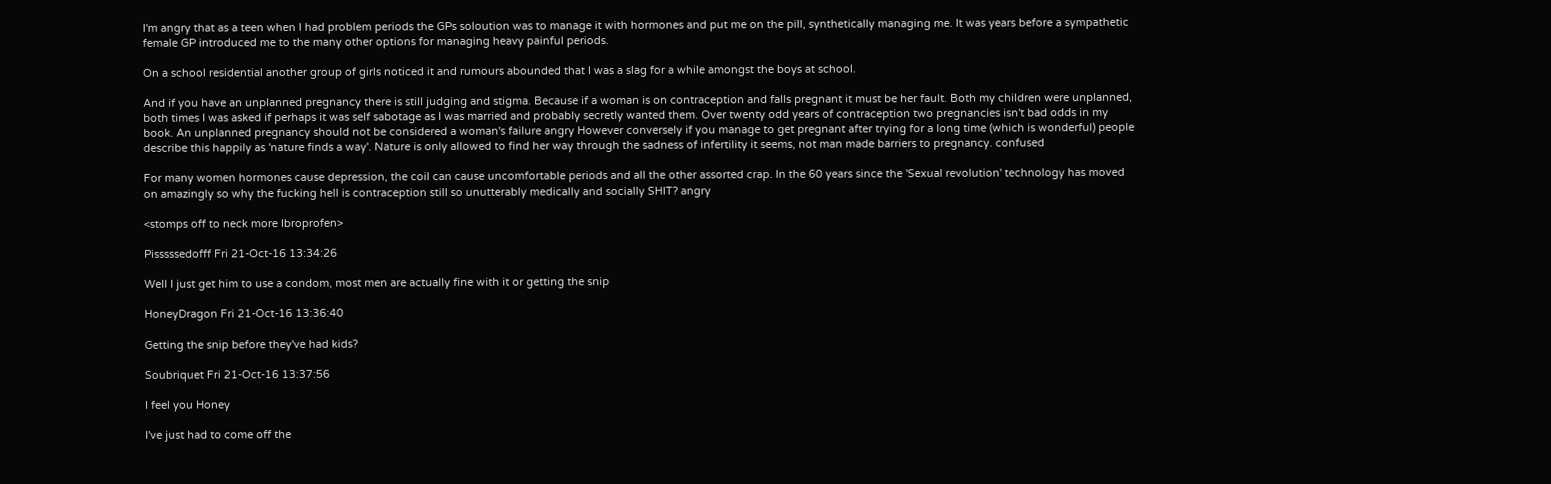I'm angry that as a teen when I had problem periods the GPs soloution was to manage it with hormones and put me on the pill, synthetically managing me. It was years before a sympathetic female GP introduced me to the many other options for managing heavy painful periods.

On a school residential another group of girls noticed it and rumours abounded that I was a slag for a while amongst the boys at school.

And if you have an unplanned pregnancy there is still judging and stigma. Because if a woman is on contraception and falls pregnant it must be her fault. Both my children were unplanned, both times I was asked if perhaps it was self sabotage as I was married and probably secretly wanted them. Over twenty odd years of contraception two pregnancies isn't bad odds in my book. An unplanned pregnancy should not be considered a woman's failure angry However conversely if you manage to get pregnant after trying for a long time (which is wonderful) people describe this happily as 'nature finds a way'. Nature is only allowed to find her way through the sadness of infertility it seems, not man made barriers to pregnancy. confused

For many women hormones cause depression, the coil can cause uncomfortable periods and all the other assorted crap. In the 60 years since the 'Sexual revolution' technology has moved on amazingly so why the fucking hell is contraception still so unutterably medically and socially SHIT? angry

<stomps off to neck more Ibroprofen>

Pisssssedofff Fri 21-Oct-16 13:34:26

Well I just get him to use a condom, most men are actually fine with it or getting the snip

HoneyDragon Fri 21-Oct-16 13:36:40

Getting the snip before they've had kids?

Soubriquet Fri 21-Oct-16 13:37:56

I feel you Honey

I've just had to come off the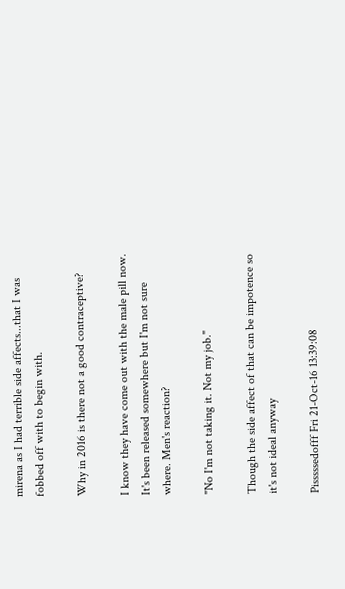mirena as I had terrible side affects...that I was fobbed off with to begin with.

Why in 2016 is there not a good contraceptive?

I know they have come out with the male pill now. It's been released somewhere but I'm not sure where. Men's reaction?

"No I'm not taking it. Not my job."

Though the side affect of that can be impotence so it's not ideal anyway

Pisssssedofff Fri 21-Oct-16 13:39:08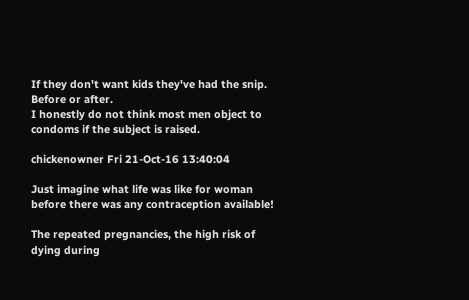If they don't want kids they've had the snip.
Before or after.
I honestly do not think most men object to condoms if the subject is raised.

chickenowner Fri 21-Oct-16 13:40:04

Just imagine what life was like for woman before there was any contraception available!

The repeated pregnancies, the high risk of dying during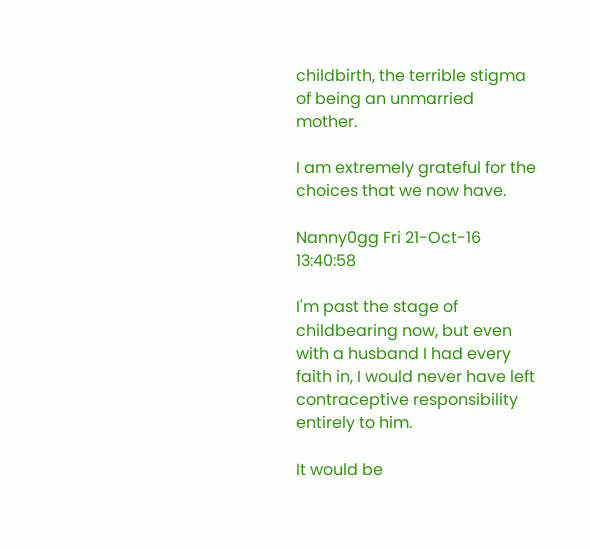childbirth, the terrible stigma of being an unmarried mother.

I am extremely grateful for the choices that we now have.

Nanny0gg Fri 21-Oct-16 13:40:58

I'm past the stage of childbearing now, but even with a husband I had every faith in, I would never have left contraceptive responsibility entirely to him.

It would be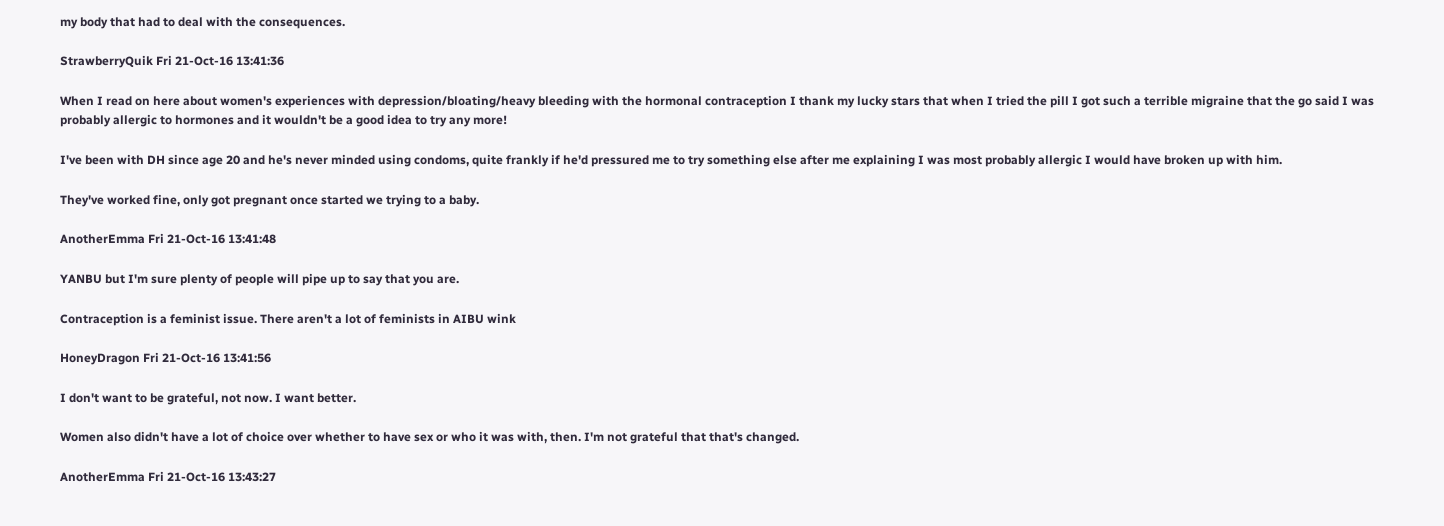my body that had to deal with the consequences.

StrawberryQuik Fri 21-Oct-16 13:41:36

When I read on here about women's experiences with depression/bloating/heavy bleeding with the hormonal contraception I thank my lucky stars that when I tried the pill I got such a terrible migraine that the go said I was probably allergic to hormones and it wouldn't be a good idea to try any more!

I've been with DH since age 20 and he's never minded using condoms, quite frankly if he'd pressured me to try something else after me explaining I was most probably allergic I would have broken up with him.

They've worked fine, only got pregnant once started we trying to a baby.

AnotherEmma Fri 21-Oct-16 13:41:48

YANBU but I'm sure plenty of people will pipe up to say that you are.

Contraception is a feminist issue. There aren't a lot of feminists in AIBU wink

HoneyDragon Fri 21-Oct-16 13:41:56

I don't want to be grateful, not now. I want better.

Women also didn't have a lot of choice over whether to have sex or who it was with, then. I'm not grateful that that's changed.

AnotherEmma Fri 21-Oct-16 13:43:27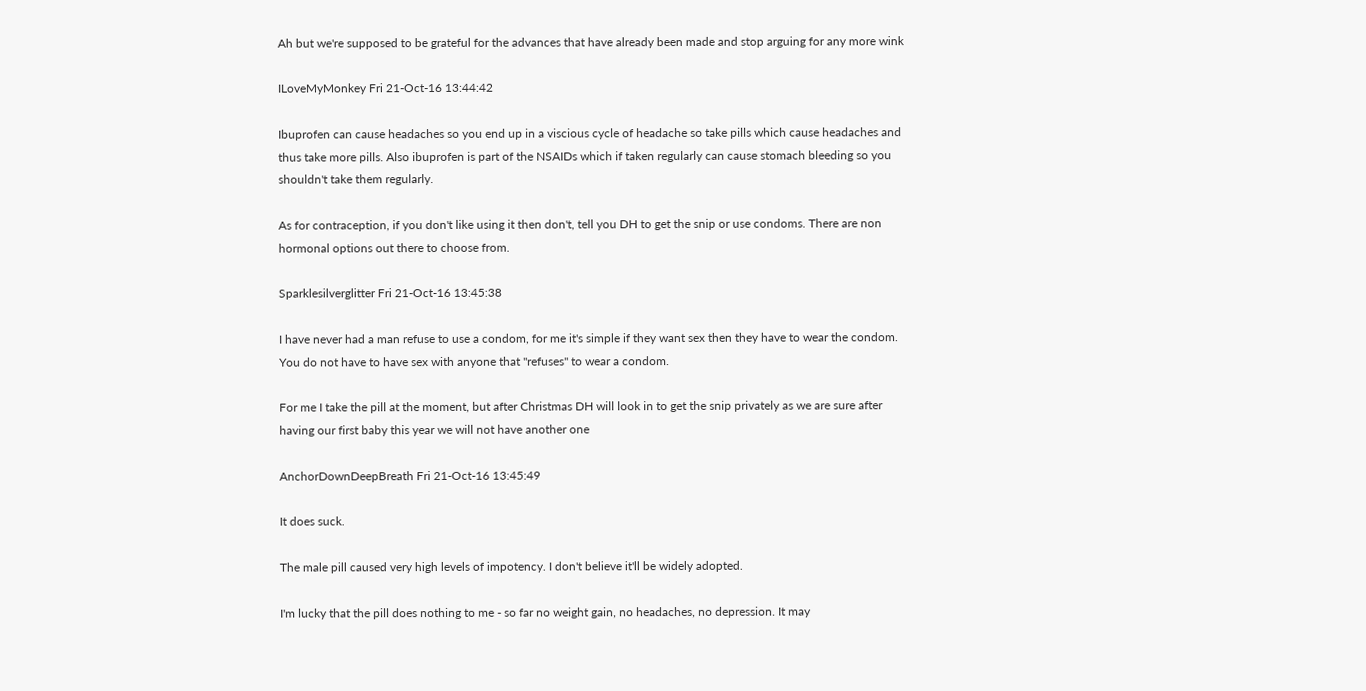Ah but we're supposed to be grateful for the advances that have already been made and stop arguing for any more wink

ILoveMyMonkey Fri 21-Oct-16 13:44:42

Ibuprofen can cause headaches so you end up in a viscious cycle of headache so take pills which cause headaches and thus take more pills. Also ibuprofen is part of the NSAIDs which if taken regularly can cause stomach bleeding so you shouldn't take them regularly.

As for contraception, if you don't like using it then don't, tell you DH to get the snip or use condoms. There are non hormonal options out there to choose from.

Sparklesilverglitter Fri 21-Oct-16 13:45:38

I have never had a man refuse to use a condom, for me it's simple if they want sex then they have to wear the condom. You do not have to have sex with anyone that "refuses" to wear a condom.

For me I take the pill at the moment, but after Christmas DH will look in to get the snip privately as we are sure after having our first baby this year we will not have another one

AnchorDownDeepBreath Fri 21-Oct-16 13:45:49

It does suck.

The male pill caused very high levels of impotency. I don't believe it'll be widely adopted.

I'm lucky that the pill does nothing to me - so far no weight gain, no headaches, no depression. It may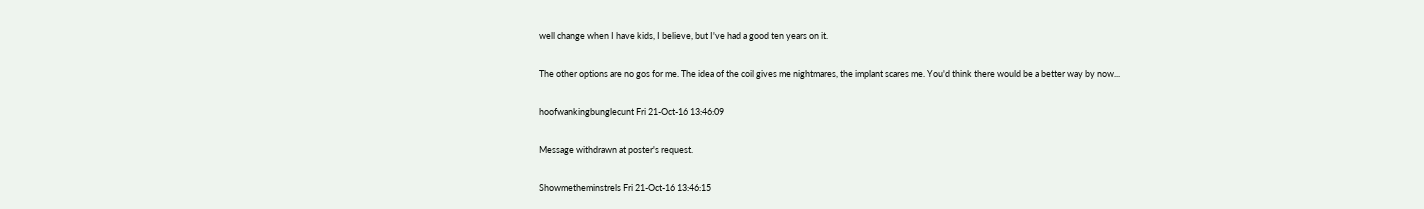well change when I have kids, I believe, but I've had a good ten years on it.

The other options are no gos for me. The idea of the coil gives me nightmares, the implant scares me. You'd think there would be a better way by now...

hoofwankingbunglecunt Fri 21-Oct-16 13:46:09

Message withdrawn at poster's request.

Showmetheminstrels Fri 21-Oct-16 13:46:15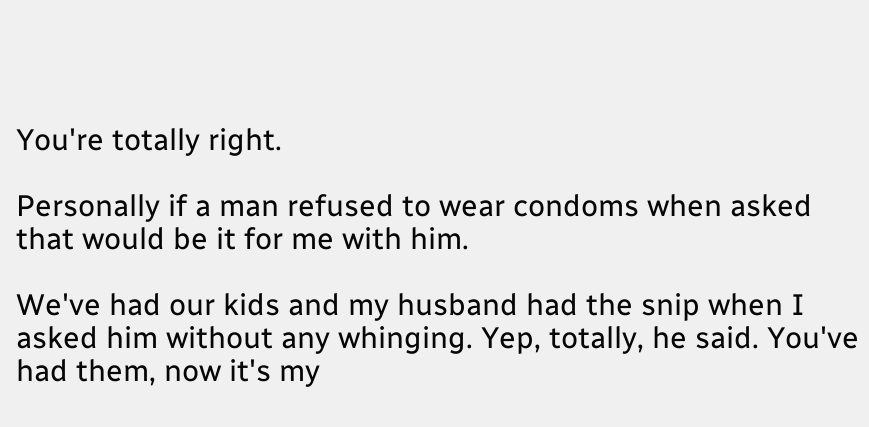You're totally right.

Personally if a man refused to wear condoms when asked that would be it for me with him.

We've had our kids and my husband had the snip when I asked him without any whinging. Yep, totally, he said. You've had them, now it's my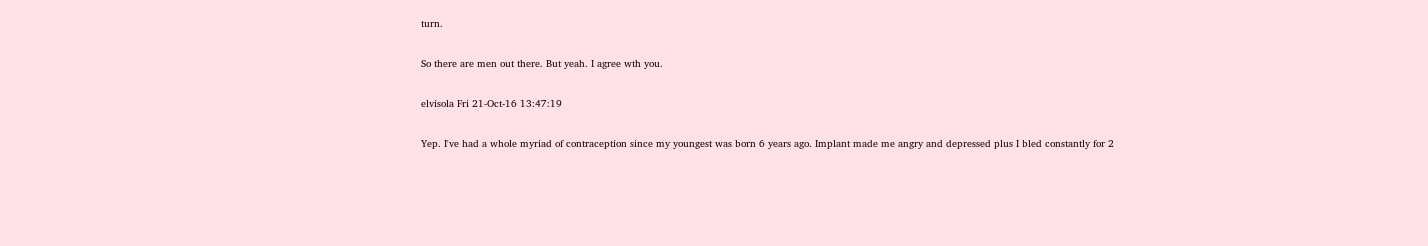turn.

So there are men out there. But yeah. I agree wth you.

elvisola Fri 21-Oct-16 13:47:19

Yep. I've had a whole myriad of contraception since my youngest was born 6 years ago. Implant made me angry and depressed plus I bled constantly for 2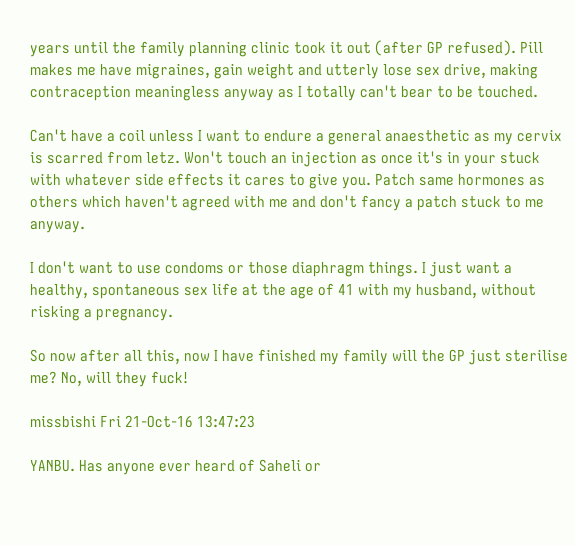years until the family planning clinic took it out (after GP refused). Pill makes me have migraines, gain weight and utterly lose sex drive, making contraception meaningless anyway as I totally can't bear to be touched.

Can't have a coil unless I want to endure a general anaesthetic as my cervix is scarred from letz. Won't touch an injection as once it's in your stuck with whatever side effects it cares to give you. Patch same hormones as others which haven't agreed with me and don't fancy a patch stuck to me anyway.

I don't want to use condoms or those diaphragm things. I just want a healthy, spontaneous sex life at the age of 41 with my husband, without risking a pregnancy.

So now after all this, now I have finished my family will the GP just sterilise me? No, will they fuck!

missbishi Fri 21-Oct-16 13:47:23

YANBU. Has anyone ever heard of Saheli or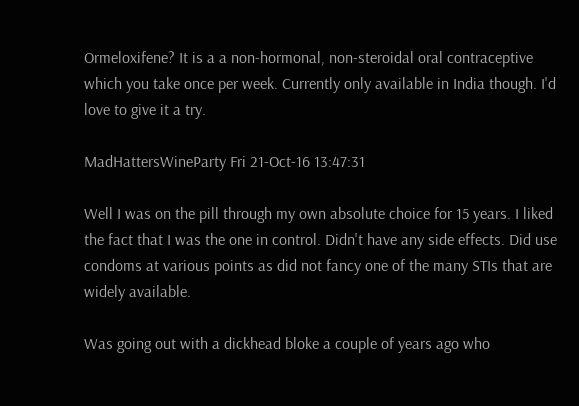Ormeloxifene? It is a a non-hormonal, non-steroidal oral contraceptive which you take once per week. Currently only available in India though. I'd love to give it a try.

MadHattersWineParty Fri 21-Oct-16 13:47:31

Well I was on the pill through my own absolute choice for 15 years. I liked the fact that I was the one in control. Didn't have any side effects. Did use condoms at various points as did not fancy one of the many STIs that are widely available.

Was going out with a dickhead bloke a couple of years ago who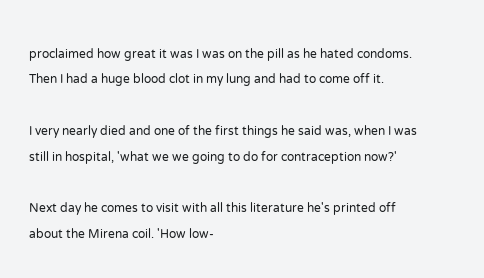proclaimed how great it was I was on the pill as he hated condoms. Then I had a huge blood clot in my lung and had to come off it.

I very nearly died and one of the first things he said was, when I was still in hospital, 'what we we going to do for contraception now?'

Next day he comes to visit with all this literature he's printed off about the Mirena coil. 'How low-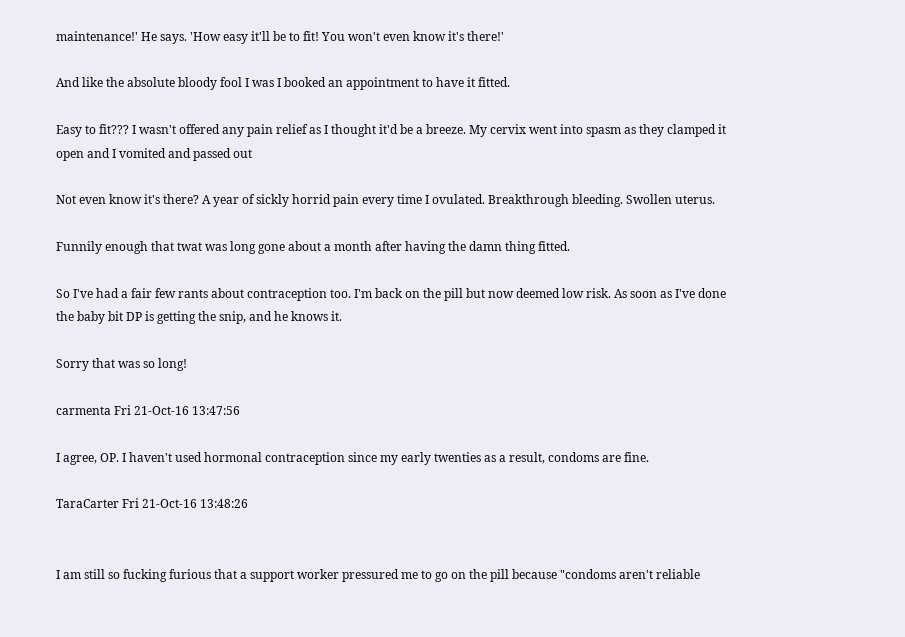maintenance!' He says. 'How easy it'll be to fit! You won't even know it's there!'

And like the absolute bloody fool I was I booked an appointment to have it fitted.

Easy to fit??? I wasn't offered any pain relief as I thought it'd be a breeze. My cervix went into spasm as they clamped it open and I vomited and passed out

Not even know it's there? A year of sickly horrid pain every time I ovulated. Breakthrough bleeding. Swollen uterus.

Funnily enough that twat was long gone about a month after having the damn thing fitted.

So I've had a fair few rants about contraception too. I'm back on the pill but now deemed low risk. As soon as I've done the baby bit DP is getting the snip, and he knows it.

Sorry that was so long!

carmenta Fri 21-Oct-16 13:47:56

I agree, OP. I haven't used hormonal contraception since my early twenties as a result, condoms are fine.

TaraCarter Fri 21-Oct-16 13:48:26


I am still so fucking furious that a support worker pressured me to go on the pill because "condoms aren't reliable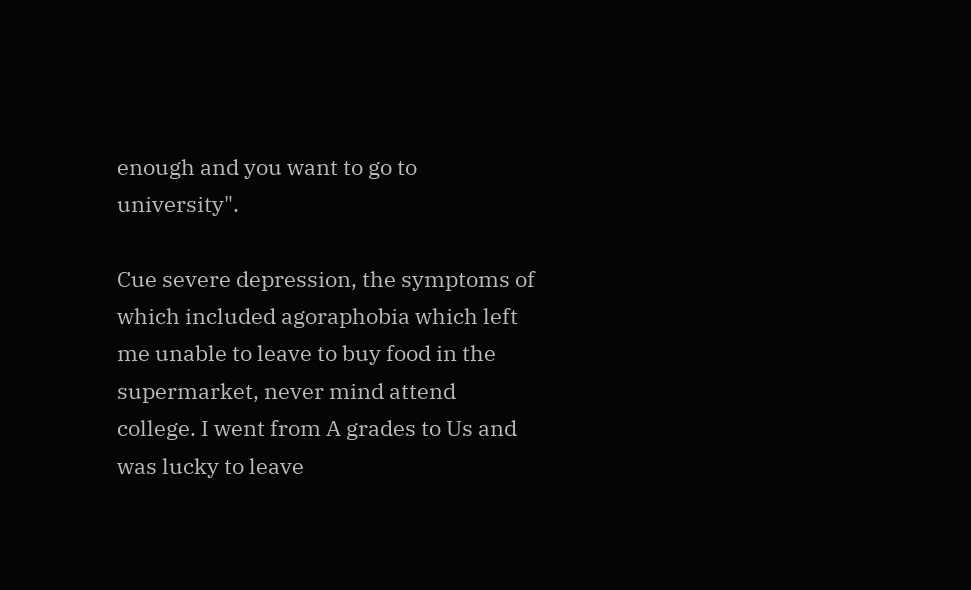enough and you want to go to university".

Cue severe depression, the symptoms of which included agoraphobia which left me unable to leave to buy food in the supermarket, never mind attend college. I went from A grades to Us and was lucky to leave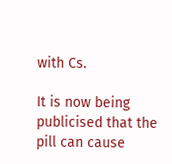with Cs.

It is now being publicised that the pill can cause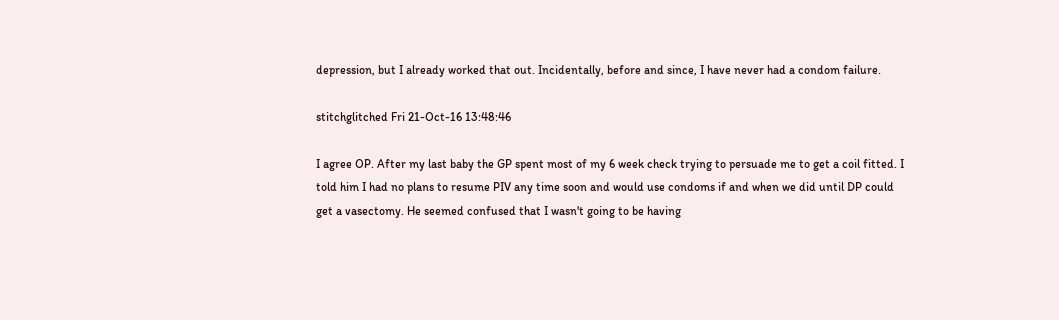depression, but I already worked that out. Incidentally, before and since, I have never had a condom failure.

stitchglitched Fri 21-Oct-16 13:48:46

I agree OP. After my last baby the GP spent most of my 6 week check trying to persuade me to get a coil fitted. I told him I had no plans to resume PIV any time soon and would use condoms if and when we did until DP could get a vasectomy. He seemed confused that I wasn't going to be having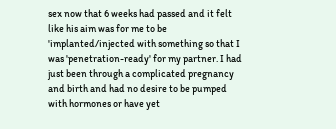sex now that 6 weeks had passed and it felt like his aim was for me to be 'implanted/injected with something so that I was 'penetration-ready' for my partner. I had just been through a complicated pregnancy and birth and had no desire to be pumped with hormones or have yet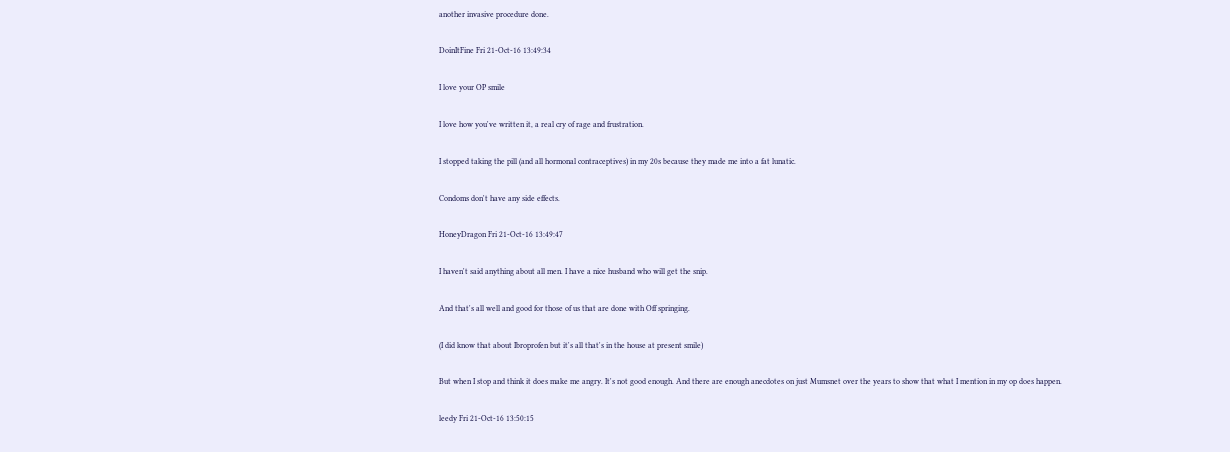another invasive procedure done.

DoinItFine Fri 21-Oct-16 13:49:34

I love your OP smile

I love how you've written it, a real cry of rage and frustration.

I stopped taking the pill (and all hormonal contraceptives) in my 20s because they made me into a fat lunatic.

Condoms don't have any side effects.

HoneyDragon Fri 21-Oct-16 13:49:47

I haven't said anything about all men. I have a nice husband who will get the snip.

And that's all well and good for those of us that are done with Off springing.

(I did know that about Ibroprofen but it's all that's in the house at present smile)

But when I stop and think it does make me angry. It's not good enough. And there are enough anecdotes on just Mumsnet over the years to show that what I mention in my op does happen.

leedy Fri 21-Oct-16 13:50:15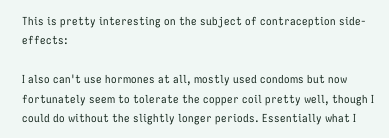This is pretty interesting on the subject of contraception side-effects:

I also can't use hormones at all, mostly used condoms but now fortunately seem to tolerate the copper coil pretty well, though I could do without the slightly longer periods. Essentially what I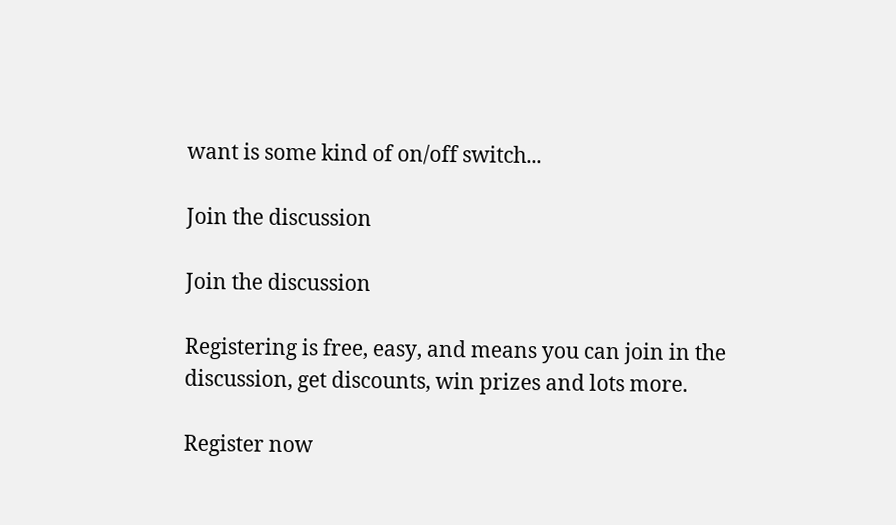want is some kind of on/off switch...

Join the discussion

Join the discussion

Registering is free, easy, and means you can join in the discussion, get discounts, win prizes and lots more.

Register now